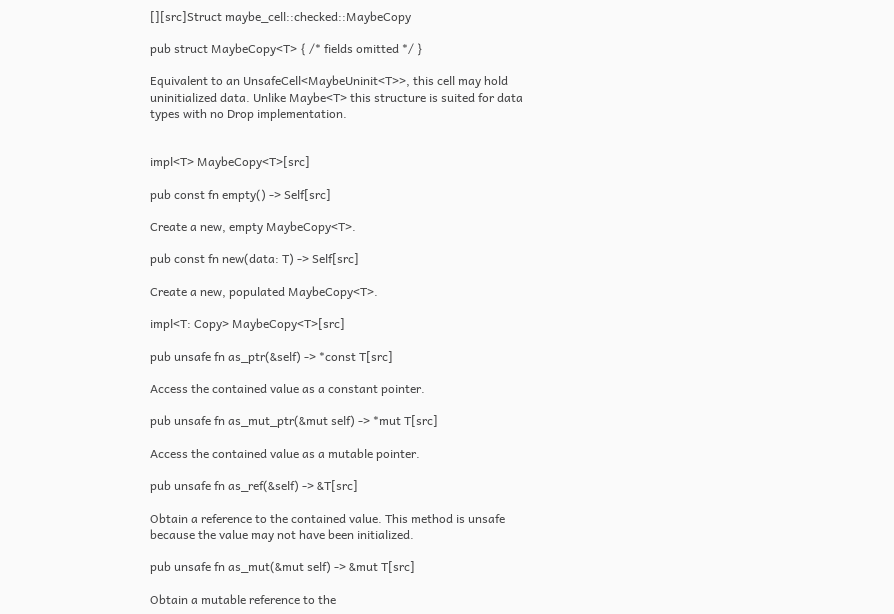[][src]Struct maybe_cell::checked::MaybeCopy

pub struct MaybeCopy<T> { /* fields omitted */ }

Equivalent to an UnsafeCell<MaybeUninit<T>>, this cell may hold uninitialized data. Unlike Maybe<T> this structure is suited for data types with no Drop implementation.


impl<T> MaybeCopy<T>[src]

pub const fn empty() -> Self[src]

Create a new, empty MaybeCopy<T>.

pub const fn new(data: T) -> Self[src]

Create a new, populated MaybeCopy<T>.

impl<T: Copy> MaybeCopy<T>[src]

pub unsafe fn as_ptr(&self) -> *const T[src]

Access the contained value as a constant pointer.

pub unsafe fn as_mut_ptr(&mut self) -> *mut T[src]

Access the contained value as a mutable pointer.

pub unsafe fn as_ref(&self) -> &T[src]

Obtain a reference to the contained value. This method is unsafe because the value may not have been initialized.

pub unsafe fn as_mut(&mut self) -> &mut T[src]

Obtain a mutable reference to the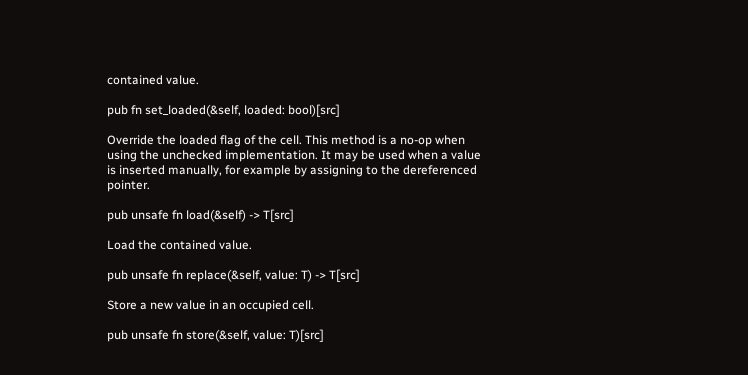contained value.

pub fn set_loaded(&self, loaded: bool)[src]

Override the loaded flag of the cell. This method is a no-op when using the unchecked implementation. It may be used when a value is inserted manually, for example by assigning to the dereferenced pointer.

pub unsafe fn load(&self) -> T[src]

Load the contained value.

pub unsafe fn replace(&self, value: T) -> T[src]

Store a new value in an occupied cell.

pub unsafe fn store(&self, value: T)[src]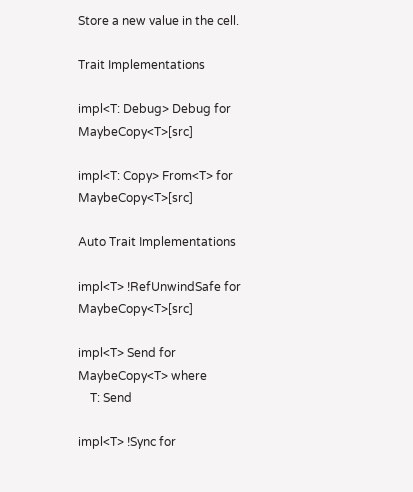Store a new value in the cell.

Trait Implementations

impl<T: Debug> Debug for MaybeCopy<T>[src]

impl<T: Copy> From<T> for MaybeCopy<T>[src]

Auto Trait Implementations

impl<T> !RefUnwindSafe for MaybeCopy<T>[src]

impl<T> Send for MaybeCopy<T> where
    T: Send

impl<T> !Sync for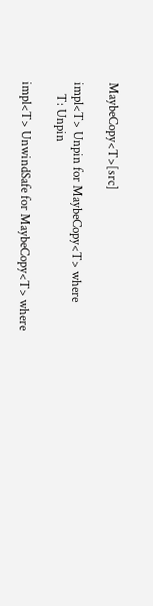MaybeCopy<T>[src]

impl<T> Unpin for MaybeCopy<T> where
    T: Unpin

impl<T> UnwindSafe for MaybeCopy<T> where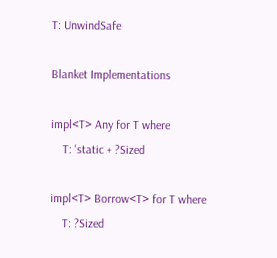T: UnwindSafe

Blanket Implementations

impl<T> Any for T where
    T: 'static + ?Sized

impl<T> Borrow<T> for T where
    T: ?Sized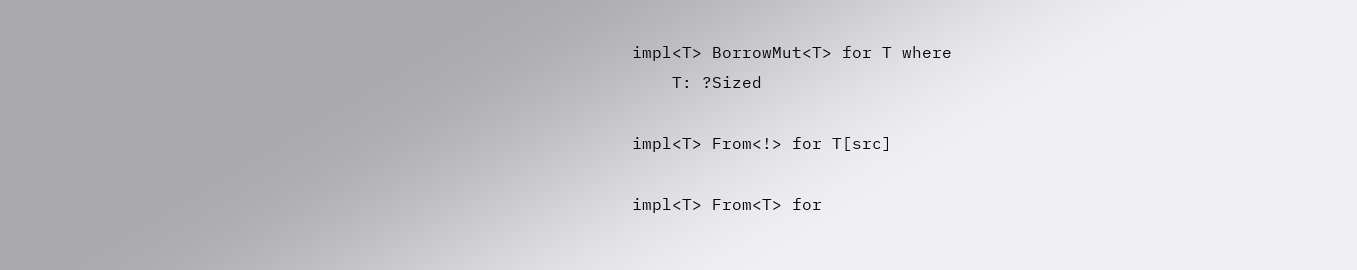impl<T> BorrowMut<T> for T where
    T: ?Sized

impl<T> From<!> for T[src]

impl<T> From<T> for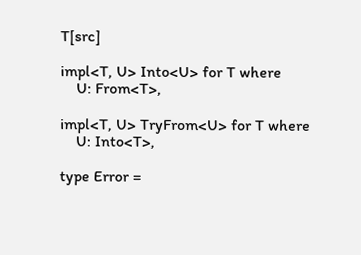T[src]

impl<T, U> Into<U> for T where
    U: From<T>,

impl<T, U> TryFrom<U> for T where
    U: Into<T>,

type Error =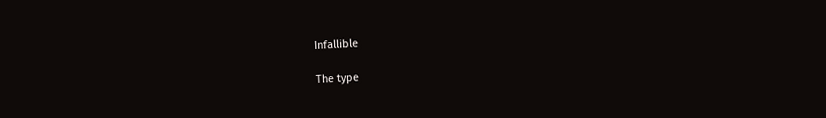Infallible

The type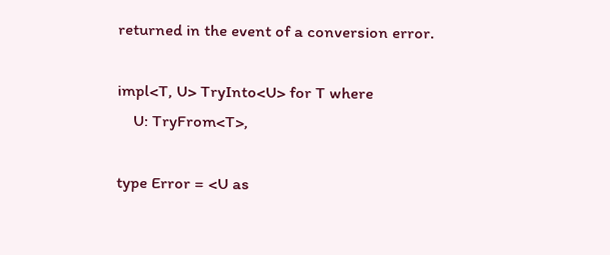returned in the event of a conversion error.

impl<T, U> TryInto<U> for T where
    U: TryFrom<T>,

type Error = <U as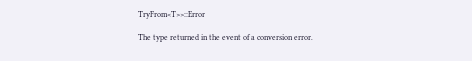TryFrom<T>>::Error

The type returned in the event of a conversion error.